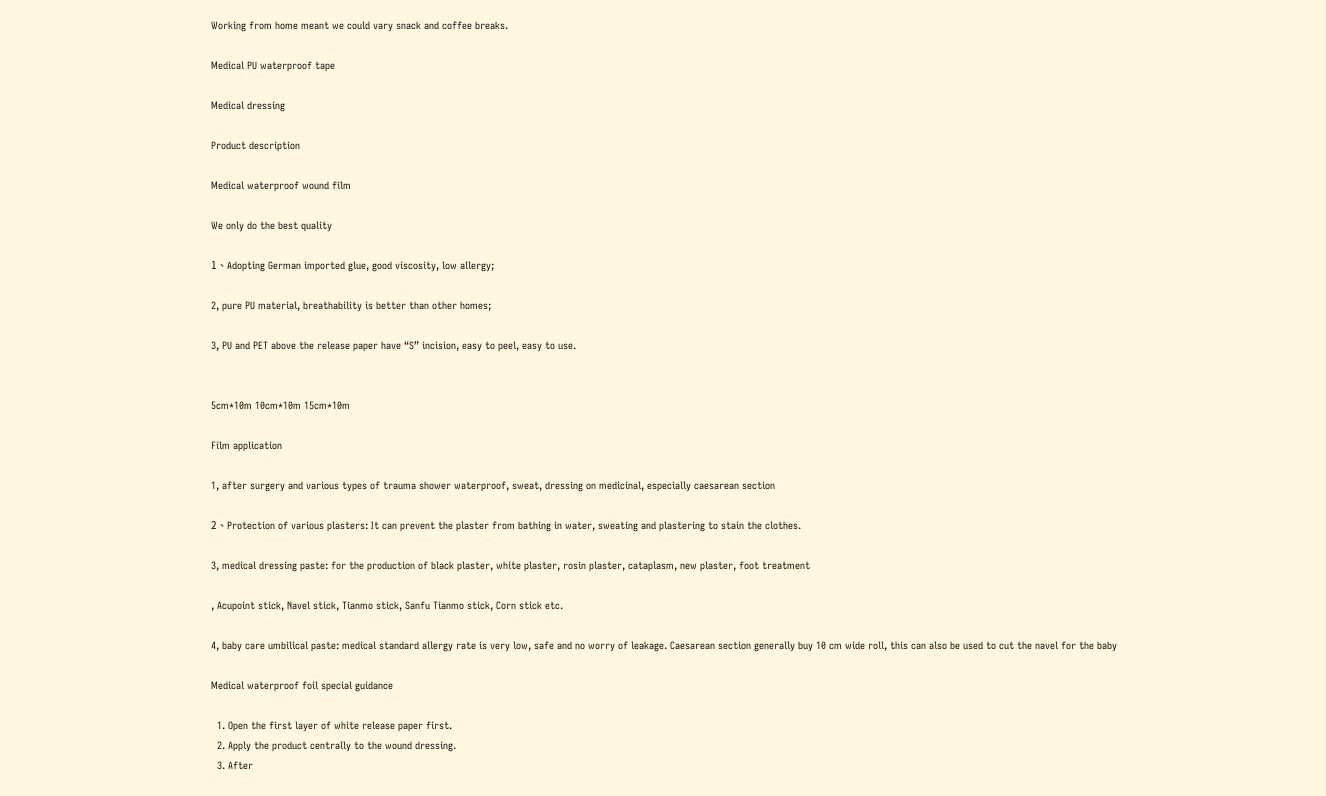Working from home meant we could vary snack and coffee breaks.

Medical PU waterproof tape

Medical dressing

Product description

Medical waterproof wound film

We only do the best quality

1、Adopting German imported glue, good viscosity, low allergy;

2, pure PU material, breathability is better than other homes;

3, PU and PET above the release paper have “S” incision, easy to peel, easy to use.


5cm*10m 10cm*10m 15cm*10m

Film application

1, after surgery and various types of trauma shower waterproof, sweat, dressing on medicinal, especially caesarean section

2、Protection of various plasters: It can prevent the plaster from bathing in water, sweating and plastering to stain the clothes.

3, medical dressing paste: for the production of black plaster, white plaster, rosin plaster, cataplasm, new plaster, foot treatment

, Acupoint stick, Navel stick, Tianmo stick, Sanfu Tianmo stick, Corn stick etc.

4, baby care umbilical paste: medical standard allergy rate is very low, safe and no worry of leakage. Caesarean section generally buy 10 cm wide roll, this can also be used to cut the navel for the baby

Medical waterproof foil special guidance

  1. Open the first layer of white release paper first.
  2. Apply the product centrally to the wound dressing.
  3. After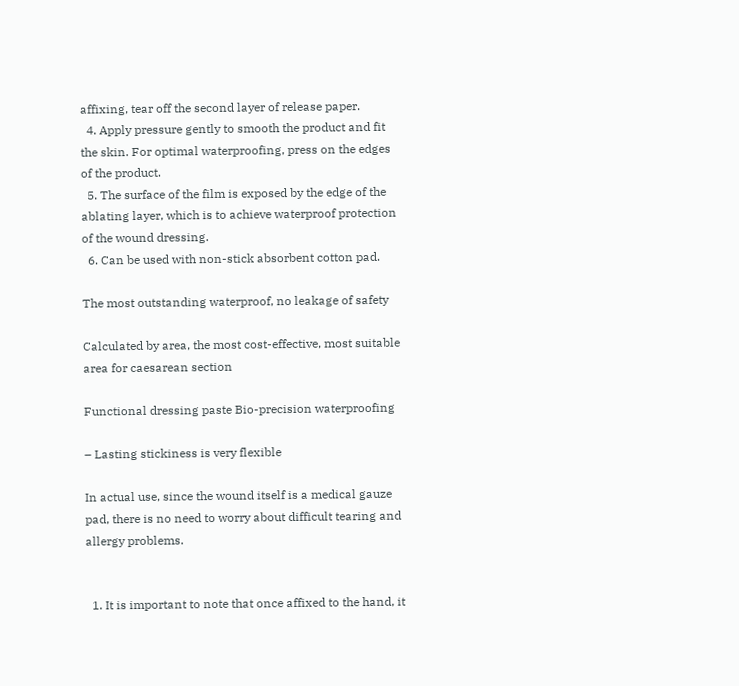affixing, tear off the second layer of release paper.
  4. Apply pressure gently to smooth the product and fit the skin. For optimal waterproofing, press on the edges of the product.
  5. The surface of the film is exposed by the edge of the ablating layer, which is to achieve waterproof protection of the wound dressing.
  6. Can be used with non-stick absorbent cotton pad.

The most outstanding waterproof, no leakage of safety

Calculated by area, the most cost-effective, most suitable area for caesarean section

Functional dressing paste Bio-precision waterproofing

– Lasting stickiness is very flexible

In actual use, since the wound itself is a medical gauze pad, there is no need to worry about difficult tearing and allergy problems.


  1. It is important to note that once affixed to the hand, it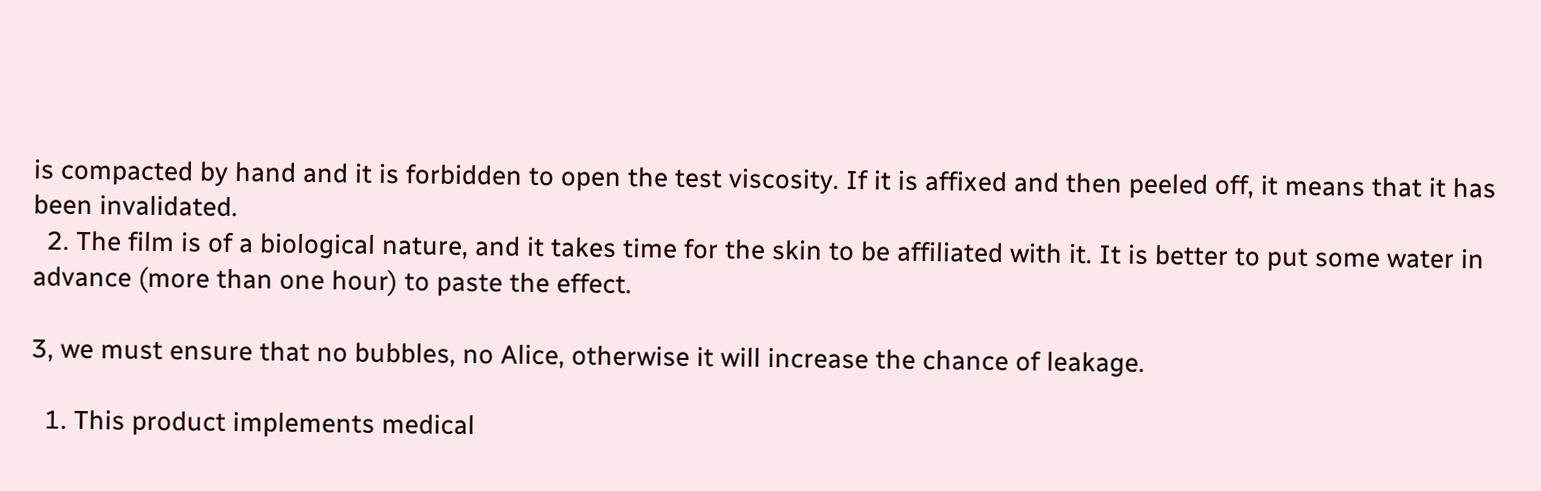is compacted by hand and it is forbidden to open the test viscosity. If it is affixed and then peeled off, it means that it has been invalidated.
  2. The film is of a biological nature, and it takes time for the skin to be affiliated with it. It is better to put some water in advance (more than one hour) to paste the effect.

3, we must ensure that no bubbles, no Alice, otherwise it will increase the chance of leakage.

  1. This product implements medical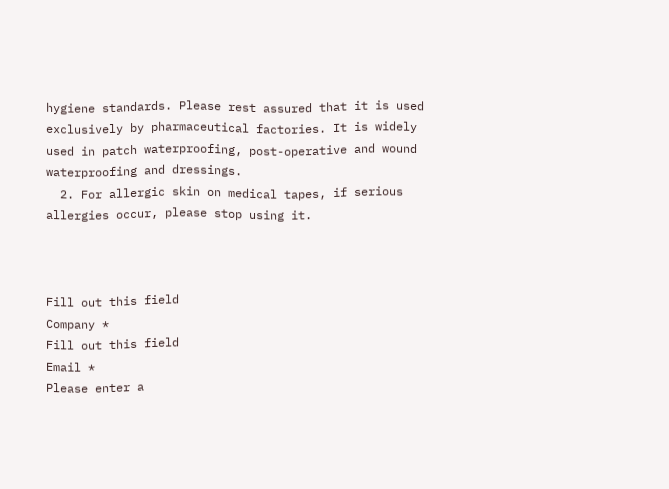hygiene standards. Please rest assured that it is used exclusively by pharmaceutical factories. It is widely used in patch waterproofing, post-operative and wound waterproofing and dressings.
  2. For allergic skin on medical tapes, if serious allergies occur, please stop using it.



Fill out this field
Company *
Fill out this field
Email *
Please enter a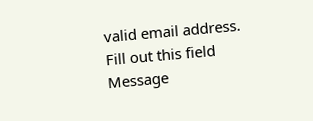valid email address.
Fill out this field
Message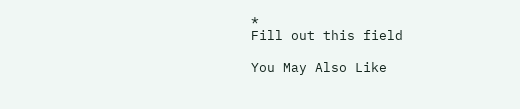*
Fill out this field

You May Also Like